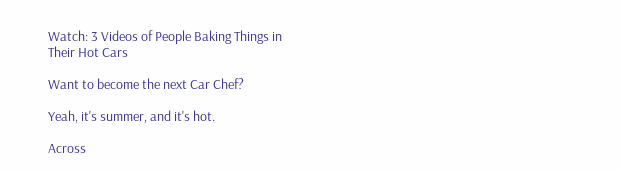Watch: 3 Videos of People Baking Things in Their Hot Cars

Want to become the next Car Chef?

Yeah, it's summer, and it's hot.

Across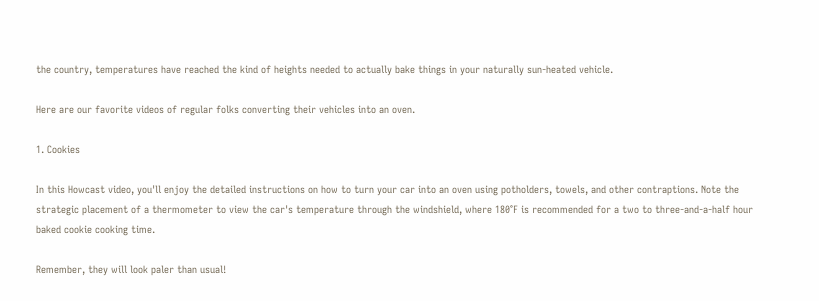the country, temperatures have reached the kind of heights needed to actually bake things in your naturally sun-heated vehicle.

Here are our favorite videos of regular folks converting their vehicles into an oven.

1. Cookies

In this Howcast video, you'll enjoy the detailed instructions on how to turn your car into an oven using potholders, towels, and other contraptions. Note the strategic placement of a thermometer to view the car's temperature through the windshield, where 180°F is recommended for a two to three-and-a-half hour baked cookie cooking time.

Remember, they will look paler than usual!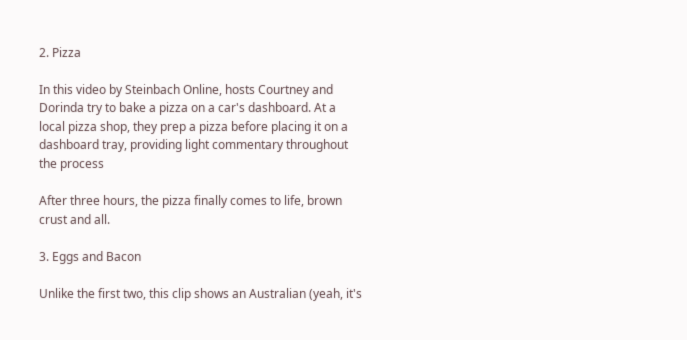2. Pizza

In this video by Steinbach Online, hosts Courtney and Dorinda try to bake a pizza on a car's dashboard. At a local pizza shop, they prep a pizza before placing it on a dashboard tray, providing light commentary throughout the process

After three hours, the pizza finally comes to life, brown crust and all.

3. Eggs and Bacon

Unlike the first two, this clip shows an Australian (yeah, it's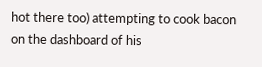hot there too) attempting to cook bacon on the dashboard of his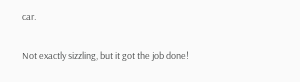car.

Not exactly sizzling, but it got the job done!